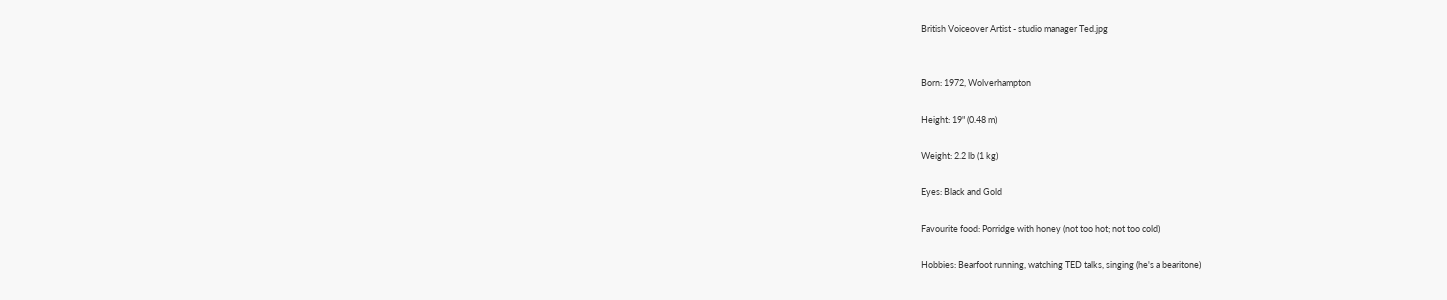British Voiceover Artist - studio manager Ted.jpg


Born: 1972, Wolverhampton

Height: 19" (0.48 m)

Weight: 2.2 lb (1 kg)

Eyes: Black and Gold

Favourite food: Porridge with honey (not too hot; not too cold)

Hobbies: Bearfoot running, watching TED talks, singing (he's a bearitone)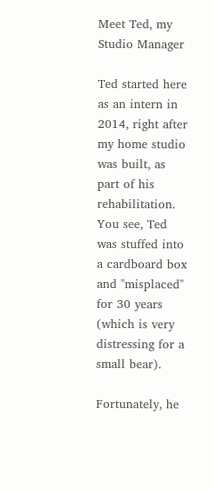Meet Ted, my Studio Manager

Ted started here as an intern in 2014, right after my home studio was built, as part of his rehabilitation. You see, Ted was stuffed into a cardboard box and "misplaced" for 30 years (which is very distressing for a small bear).

Fortunately, he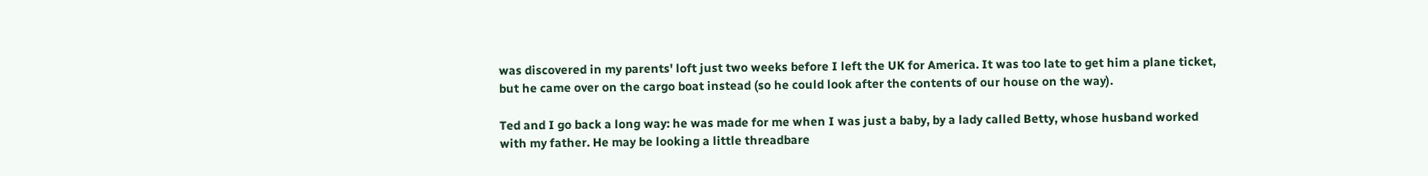was discovered in my parents' loft just two weeks before I left the UK for America. It was too late to get him a plane ticket, but he came over on the cargo boat instead (so he could look after the contents of our house on the way).

Ted and I go back a long way: he was made for me when I was just a baby, by a lady called Betty, whose husband worked with my father. He may be looking a little threadbare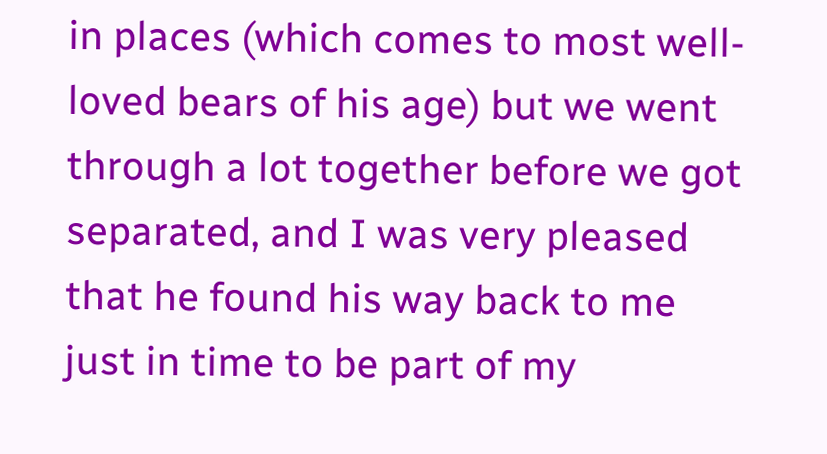in places (which comes to most well-loved bears of his age) but we went through a lot together before we got separated, and I was very pleased that he found his way back to me just in time to be part of my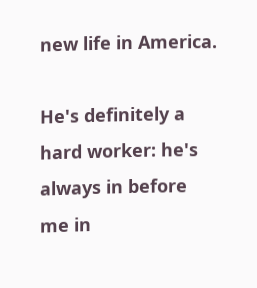new life in America.

He's definitely a hard worker: he's always in before me in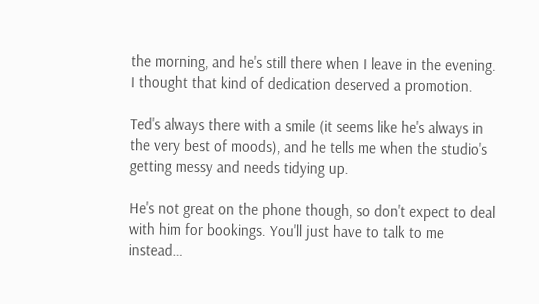the morning, and he's still there when I leave in the evening. I thought that kind of dedication deserved a promotion.

Ted's always there with a smile (it seems like he's always in the very best of moods), and he tells me when the studio's getting messy and needs tidying up.

He's not great on the phone though, so don't expect to deal with him for bookings. You'll just have to talk to me instead…